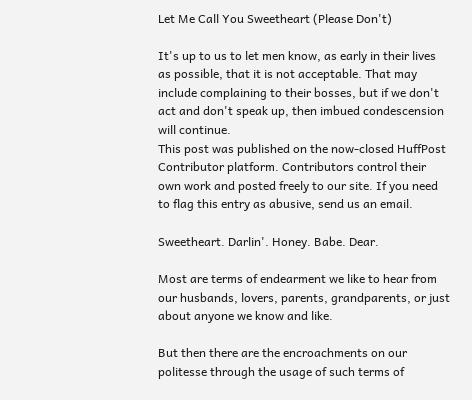Let Me Call You Sweetheart (Please Don't)

It's up to us to let men know, as early in their lives as possible, that it is not acceptable. That may include complaining to their bosses, but if we don't act and don't speak up, then imbued condescension will continue.
This post was published on the now-closed HuffPost Contributor platform. Contributors control their own work and posted freely to our site. If you need to flag this entry as abusive, send us an email.

Sweetheart. Darlin'. Honey. Babe. Dear.

Most are terms of endearment we like to hear from our husbands, lovers, parents, grandparents, or just about anyone we know and like.

But then there are the encroachments on our politesse through the usage of such terms of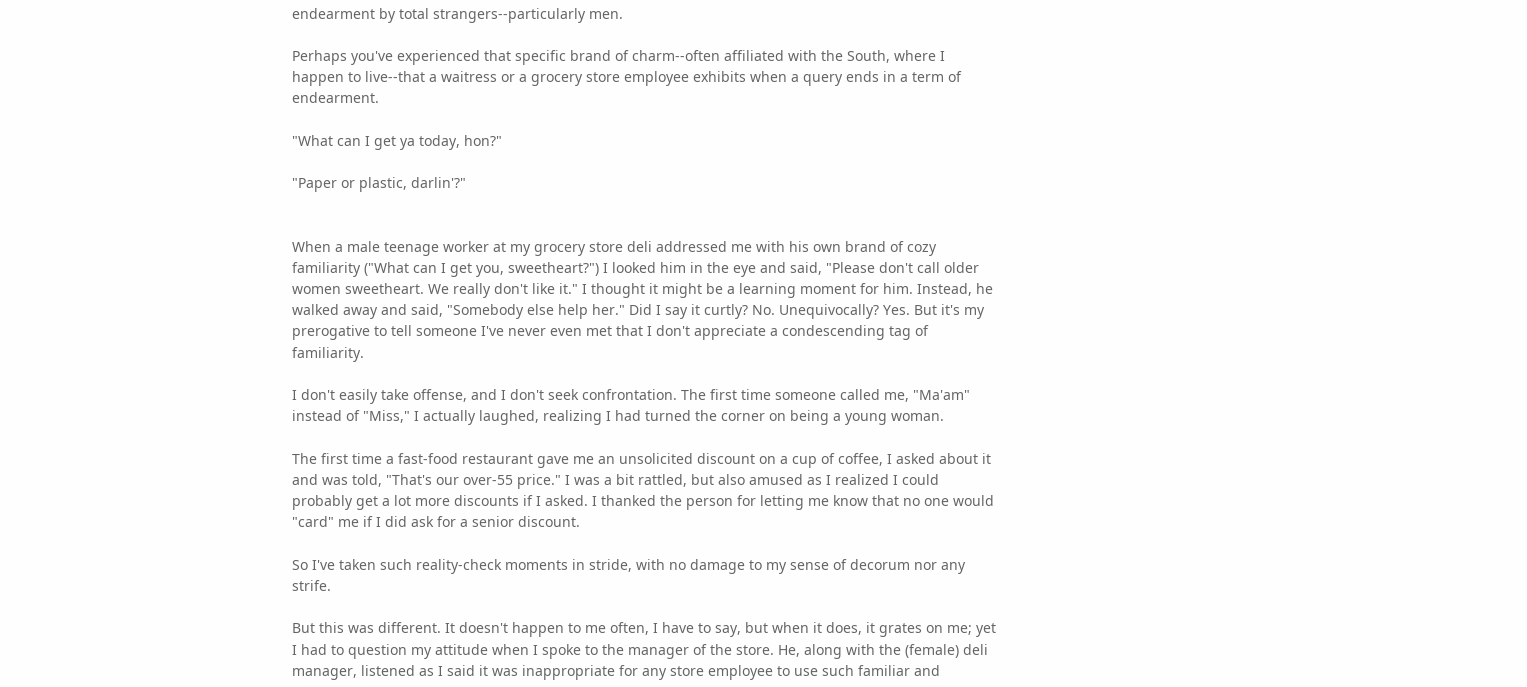endearment by total strangers--particularly men.

Perhaps you've experienced that specific brand of charm--often affiliated with the South, where I happen to live--that a waitress or a grocery store employee exhibits when a query ends in a term of endearment.

"What can I get ya today, hon?"

"Paper or plastic, darlin'?"


When a male teenage worker at my grocery store deli addressed me with his own brand of cozy familiarity ("What can I get you, sweetheart?") I looked him in the eye and said, "Please don't call older women sweetheart. We really don't like it." I thought it might be a learning moment for him. Instead, he walked away and said, "Somebody else help her." Did I say it curtly? No. Unequivocally? Yes. But it's my prerogative to tell someone I've never even met that I don't appreciate a condescending tag of familiarity.

I don't easily take offense, and I don't seek confrontation. The first time someone called me, "Ma'am" instead of "Miss," I actually laughed, realizing I had turned the corner on being a young woman.

The first time a fast-food restaurant gave me an unsolicited discount on a cup of coffee, I asked about it and was told, "That's our over-55 price." I was a bit rattled, but also amused as I realized I could probably get a lot more discounts if I asked. I thanked the person for letting me know that no one would "card" me if I did ask for a senior discount.

So I've taken such reality-check moments in stride, with no damage to my sense of decorum nor any strife.

But this was different. It doesn't happen to me often, I have to say, but when it does, it grates on me; yet I had to question my attitude when I spoke to the manager of the store. He, along with the (female) deli manager, listened as I said it was inappropriate for any store employee to use such familiar and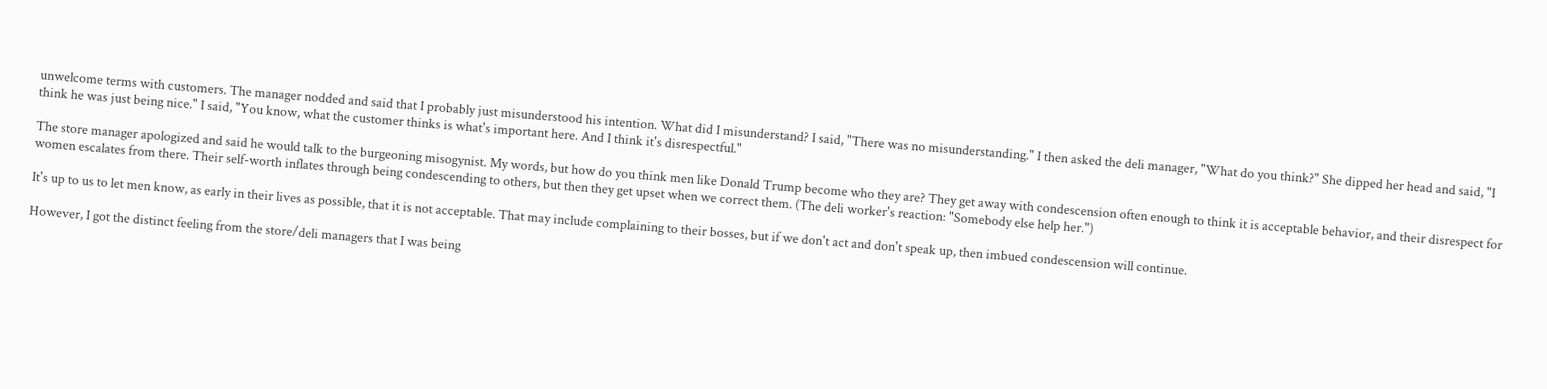unwelcome terms with customers. The manager nodded and said that I probably just misunderstood his intention. What did I misunderstand? I said, "There was no misunderstanding." I then asked the deli manager, "What do you think?" She dipped her head and said, "I think he was just being nice." I said, "You know, what the customer thinks is what's important here. And I think it's disrespectful."

The store manager apologized and said he would talk to the burgeoning misogynist. My words, but how do you think men like Donald Trump become who they are? They get away with condescension often enough to think it is acceptable behavior, and their disrespect for women escalates from there. Their self-worth inflates through being condescending to others, but then they get upset when we correct them. (The deli worker's reaction: "Somebody else help her.")

It's up to us to let men know, as early in their lives as possible, that it is not acceptable. That may include complaining to their bosses, but if we don't act and don't speak up, then imbued condescension will continue.

However, I got the distinct feeling from the store/deli managers that I was being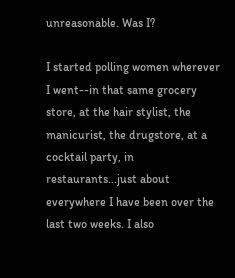unreasonable. Was I?

I started polling women wherever I went--in that same grocery store, at the hair stylist, the manicurist, the drugstore, at a cocktail party, in restaurants...just about everywhere I have been over the last two weeks. I also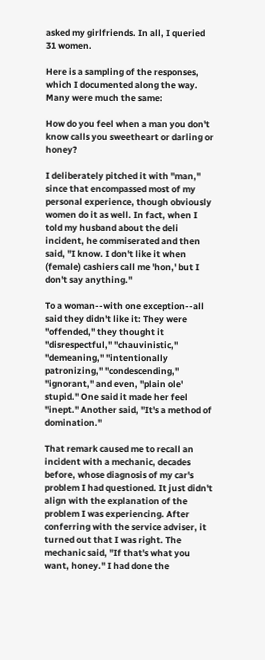asked my girlfriends. In all, I queried 31 women.

Here is a sampling of the responses, which I documented along the way. Many were much the same:

How do you feel when a man you don't know calls you sweetheart or darling or honey?

I deliberately pitched it with "man," since that encompassed most of my personal experience, though obviously women do it as well. In fact, when I told my husband about the deli incident, he commiserated and then said, "I know. I don't like it when (female) cashiers call me 'hon,' but I don't say anything."

To a woman--with one exception--all said they didn't like it: They were "offended," they thought it "disrespectful," "chauvinistic," "demeaning," "intentionally patronizing," "condescending," "ignorant," and even, "plain ole' stupid." One said it made her feel "inept." Another said, "It's a method of domination."

That remark caused me to recall an incident with a mechanic, decades before, whose diagnosis of my car's problem I had questioned. It just didn't align with the explanation of the problem I was experiencing. After conferring with the service adviser, it turned out that I was right. The mechanic said, "If that's what you want, honey." I had done the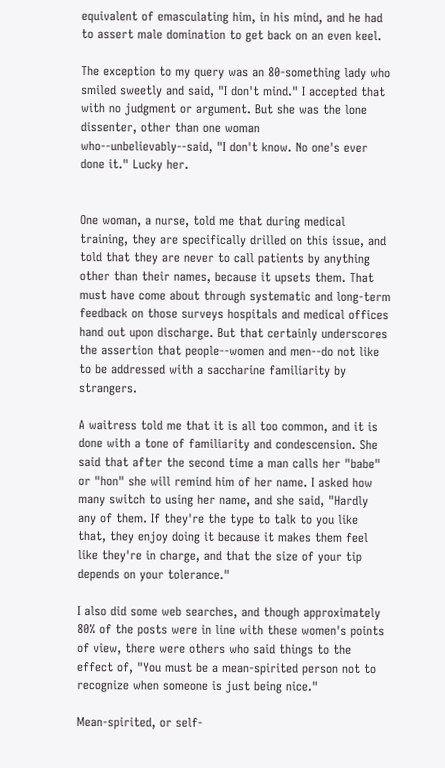equivalent of emasculating him, in his mind, and he had to assert male domination to get back on an even keel.

The exception to my query was an 80-something lady who smiled sweetly and said, "I don't mind." I accepted that with no judgment or argument. But she was the lone dissenter, other than one woman who--unbelievably--said, "I don't know. No one's ever done it." Lucky her.


One woman, a nurse, told me that during medical training, they are specifically drilled on this issue, and told that they are never to call patients by anything other than their names, because it upsets them. That must have come about through systematic and long-term feedback on those surveys hospitals and medical offices hand out upon discharge. But that certainly underscores the assertion that people--women and men--do not like to be addressed with a saccharine familiarity by strangers.

A waitress told me that it is all too common, and it is done with a tone of familiarity and condescension. She said that after the second time a man calls her "babe" or "hon" she will remind him of her name. I asked how many switch to using her name, and she said, "Hardly any of them. If they're the type to talk to you like that, they enjoy doing it because it makes them feel like they're in charge, and that the size of your tip depends on your tolerance."

I also did some web searches, and though approximately 80% of the posts were in line with these women's points of view, there were others who said things to the effect of, "You must be a mean-spirited person not to recognize when someone is just being nice."

Mean-spirited, or self-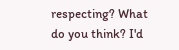respecting? What do you think? I'd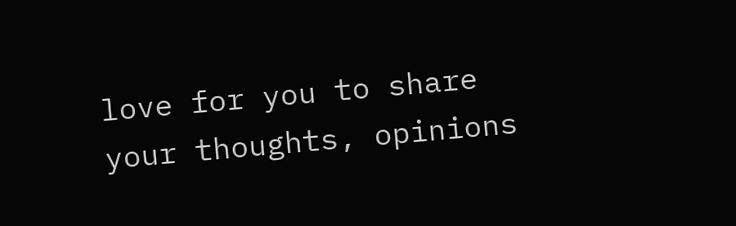love for you to share your thoughts, opinions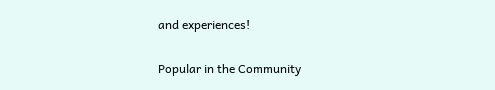and experiences!

Popular in the Community